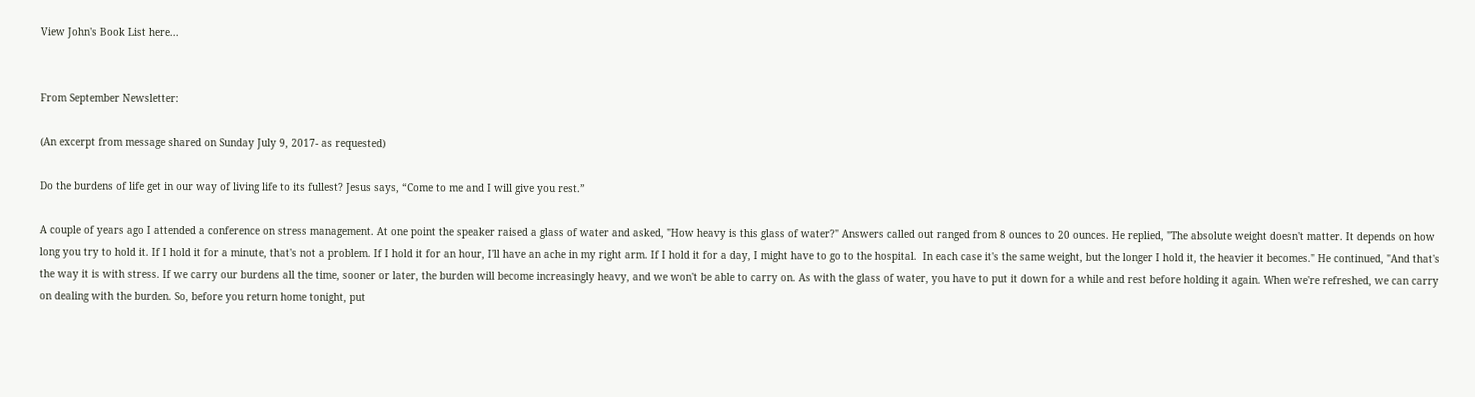View John's Book List here...


From September Newsletter:

(An excerpt from message shared on Sunday July 9, 2017- as requested)

Do the burdens of life get in our way of living life to its fullest? Jesus says, “Come to me and I will give you rest.”

A couple of years ago I attended a conference on stress management. At one point the speaker raised a glass of water and asked, "How heavy is this glass of water?" Answers called out ranged from 8 ounces to 20 ounces. He replied, "The absolute weight doesn't matter. It depends on how long you try to hold it. If I hold it for a minute, that's not a problem. If I hold it for an hour, I'll have an ache in my right arm. If I hold it for a day, I might have to go to the hospital.  In each case it's the same weight, but the longer I hold it, the heavier it becomes." He continued, "And that's the way it is with stress. If we carry our burdens all the time, sooner or later, the burden will become increasingly heavy, and we won't be able to carry on. As with the glass of water, you have to put it down for a while and rest before holding it again. When we're refreshed, we can carry on dealing with the burden. So, before you return home tonight, put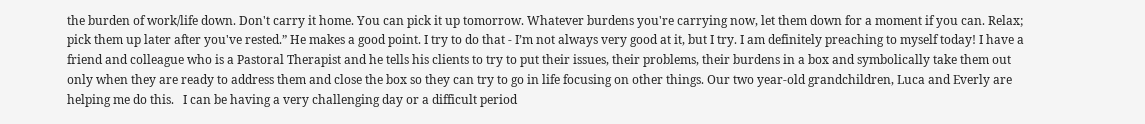the burden of work/life down. Don't carry it home. You can pick it up tomorrow. Whatever burdens you're carrying now, let them down for a moment if you can. Relax; pick them up later after you've rested.” He makes a good point. I try to do that - I’m not always very good at it, but I try. I am definitely preaching to myself today! I have a friend and colleague who is a Pastoral Therapist and he tells his clients to try to put their issues, their problems, their burdens in a box and symbolically take them out only when they are ready to address them and close the box so they can try to go in life focusing on other things. Our two year-old grandchildren, Luca and Everly are helping me do this.   I can be having a very challenging day or a difficult period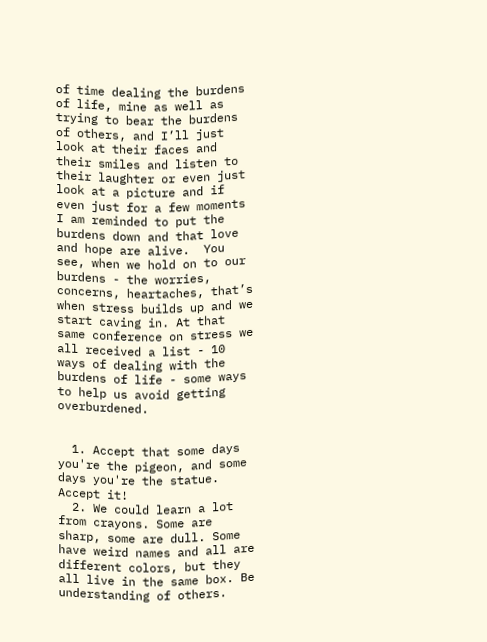of time dealing the burdens of life, mine as well as trying to bear the burdens of others, and I’ll just look at their faces and their smiles and listen to their laughter or even just look at a picture and if even just for a few moments I am reminded to put the burdens down and that love and hope are alive.  You see, when we hold on to our burdens - the worries, concerns, heartaches, that’s when stress builds up and we start caving in. At that same conference on stress we all received a list - 10 ways of dealing with the burdens of life - some ways to help us avoid getting overburdened.


  1. Accept that some days you're the pigeon, and some days you're the statue.  Accept it!
  2. We could learn a lot from crayons. Some are sharp, some are dull. Some have weird names and all are different colors, but they all live in the same box. Be understanding of others.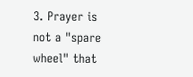3. Prayer is not a "spare wheel" that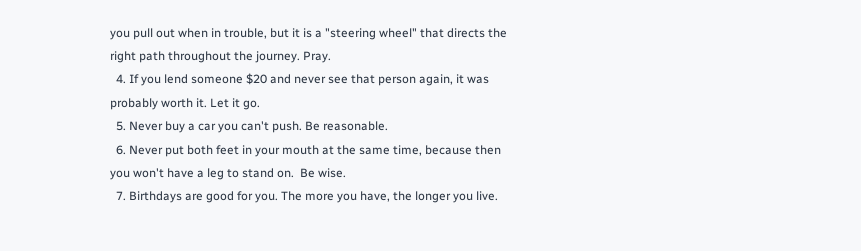you pull out when in trouble, but it is a "steering wheel" that directs the right path throughout the journey. Pray.
  4. If you lend someone $20 and never see that person again, it was probably worth it. Let it go.
  5. Never buy a car you can't push. Be reasonable.
  6. Never put both feet in your mouth at the same time, because then you won't have a leg to stand on.  Be wise.
  7. Birthdays are good for you. The more you have, the longer you live.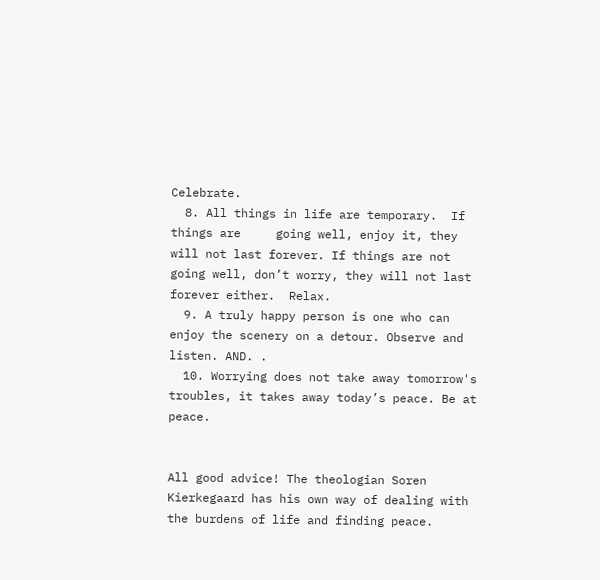Celebrate.
  8. All things in life are temporary.  If things are     going well, enjoy it, they will not last forever. If things are not going well, don’t worry, they will not last forever either.  Relax.
  9. A truly happy person is one who can enjoy the scenery on a detour. Observe and listen. AND. .
  10. Worrying does not take away tomorrow's troubles, it takes away today’s peace. Be at peace.


All good advice! The theologian Soren Kierkegaard has his own way of dealing with the burdens of life and finding peace.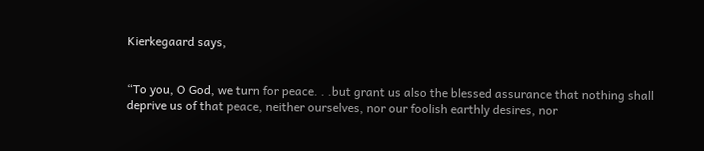Kierkegaard says,


“To you, O God, we turn for peace. . .but grant us also the blessed assurance that nothing shall deprive us of that peace, neither ourselves, nor our foolish earthly desires, nor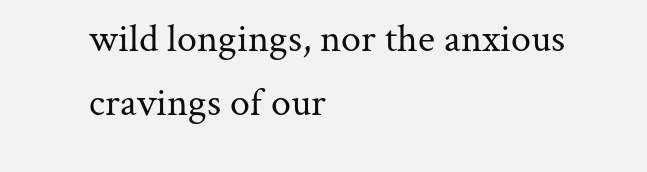wild longings, nor the anxious cravings of our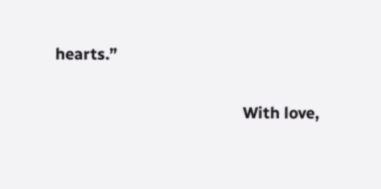hearts.”

                                               With love,